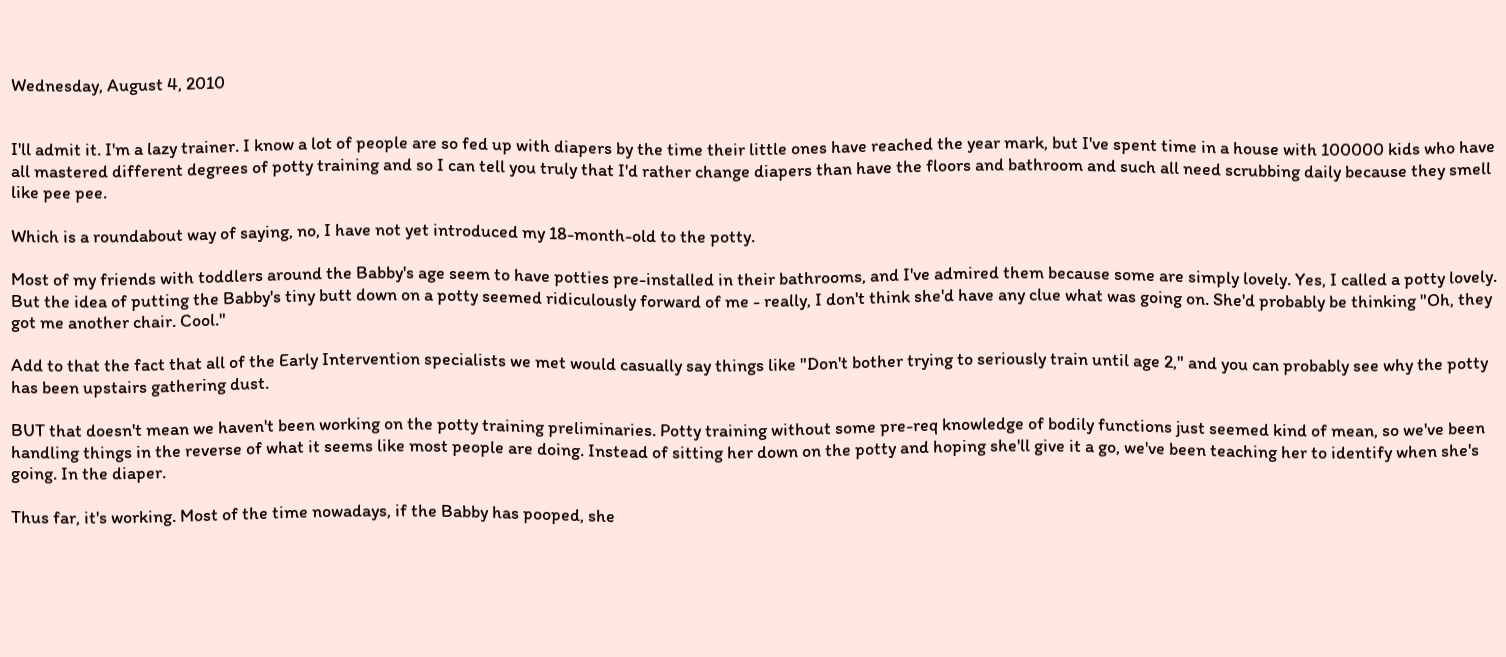Wednesday, August 4, 2010


I'll admit it. I'm a lazy trainer. I know a lot of people are so fed up with diapers by the time their little ones have reached the year mark, but I've spent time in a house with 100000 kids who have all mastered different degrees of potty training and so I can tell you truly that I'd rather change diapers than have the floors and bathroom and such all need scrubbing daily because they smell like pee pee.

Which is a roundabout way of saying, no, I have not yet introduced my 18-month-old to the potty.

Most of my friends with toddlers around the Babby's age seem to have potties pre-installed in their bathrooms, and I've admired them because some are simply lovely. Yes, I called a potty lovely. But the idea of putting the Babby's tiny butt down on a potty seemed ridiculously forward of me - really, I don't think she'd have any clue what was going on. She'd probably be thinking "Oh, they got me another chair. Cool."

Add to that the fact that all of the Early Intervention specialists we met would casually say things like "Don't bother trying to seriously train until age 2," and you can probably see why the potty has been upstairs gathering dust.

BUT that doesn't mean we haven't been working on the potty training preliminaries. Potty training without some pre-req knowledge of bodily functions just seemed kind of mean, so we've been handling things in the reverse of what it seems like most people are doing. Instead of sitting her down on the potty and hoping she'll give it a go, we've been teaching her to identify when she's going. In the diaper.

Thus far, it's working. Most of the time nowadays, if the Babby has pooped, she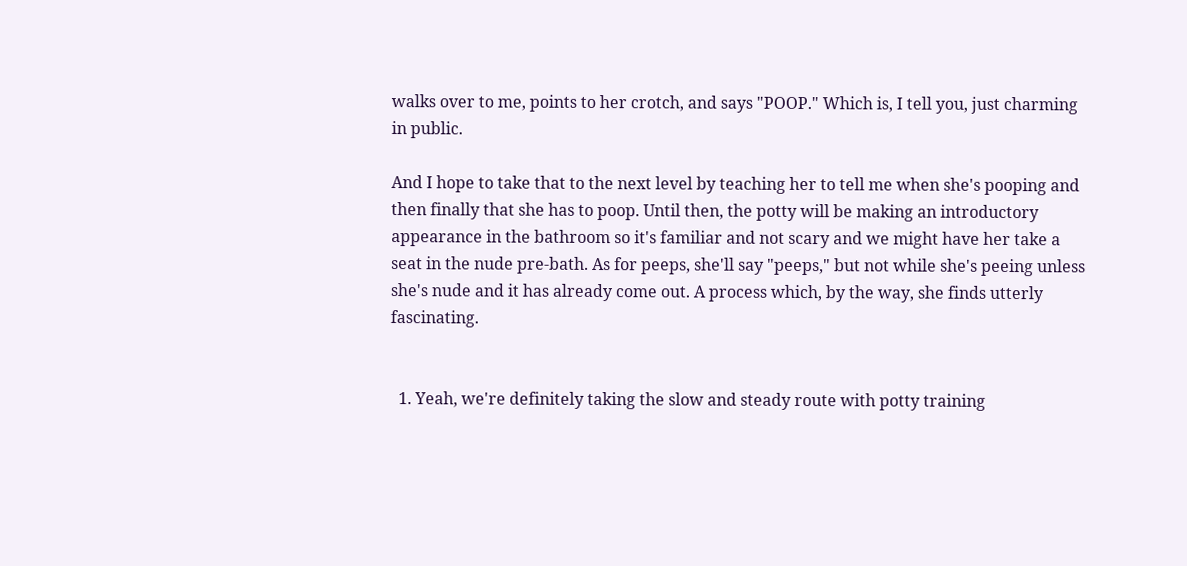walks over to me, points to her crotch, and says "POOP." Which is, I tell you, just charming in public.

And I hope to take that to the next level by teaching her to tell me when she's pooping and then finally that she has to poop. Until then, the potty will be making an introductory appearance in the bathroom so it's familiar and not scary and we might have her take a seat in the nude pre-bath. As for peeps, she'll say "peeps," but not while she's peeing unless she's nude and it has already come out. A process which, by the way, she finds utterly fascinating.


  1. Yeah, we're definitely taking the slow and steady route with potty training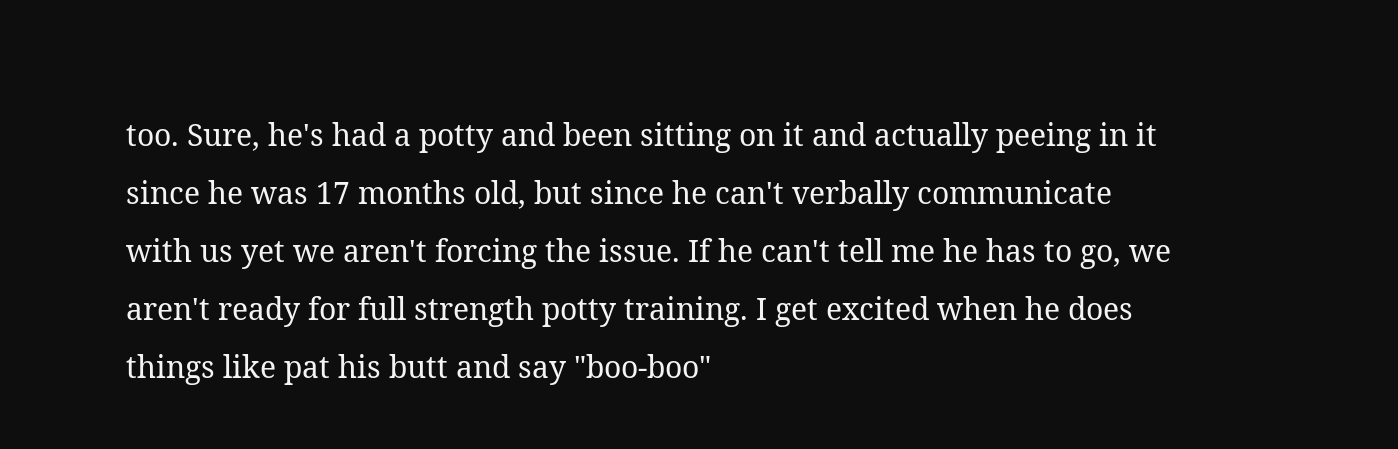too. Sure, he's had a potty and been sitting on it and actually peeing in it since he was 17 months old, but since he can't verbally communicate with us yet we aren't forcing the issue. If he can't tell me he has to go, we aren't ready for full strength potty training. I get excited when he does things like pat his butt and say "boo-boo"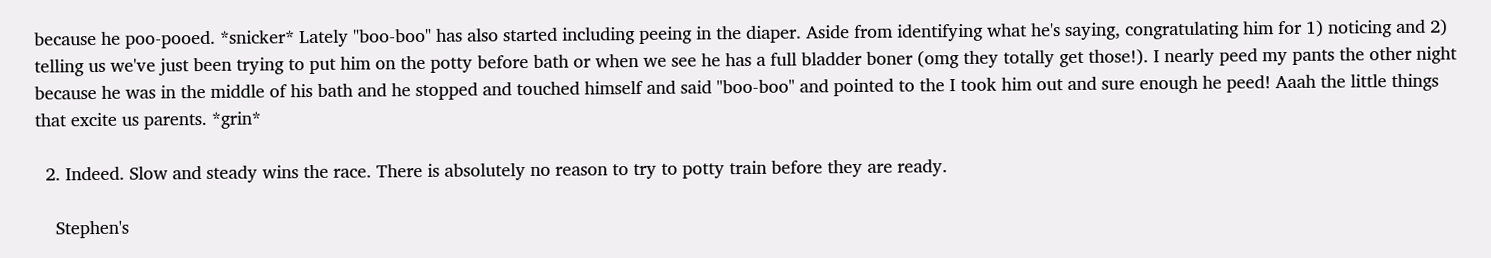because he poo-pooed. *snicker* Lately "boo-boo" has also started including peeing in the diaper. Aside from identifying what he's saying, congratulating him for 1) noticing and 2) telling us we've just been trying to put him on the potty before bath or when we see he has a full bladder boner (omg they totally get those!). I nearly peed my pants the other night because he was in the middle of his bath and he stopped and touched himself and said "boo-boo" and pointed to the I took him out and sure enough he peed! Aaah the little things that excite us parents. *grin*

  2. Indeed. Slow and steady wins the race. There is absolutely no reason to try to potty train before they are ready.

    Stephen's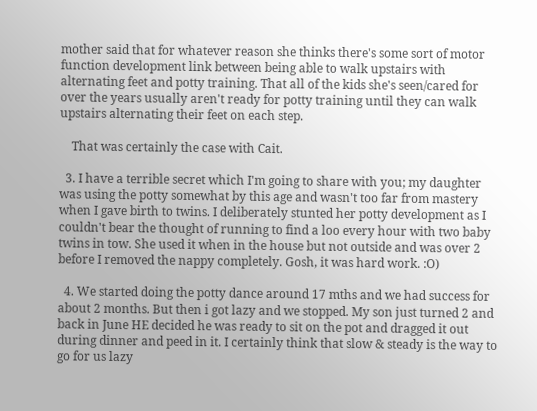mother said that for whatever reason she thinks there's some sort of motor function development link between being able to walk upstairs with alternating feet and potty training. That all of the kids she's seen/cared for over the years usually aren't ready for potty training until they can walk upstairs alternating their feet on each step.

    That was certainly the case with Cait.

  3. I have a terrible secret which I'm going to share with you; my daughter was using the potty somewhat by this age and wasn't too far from mastery when I gave birth to twins. I deliberately stunted her potty development as I couldn't bear the thought of running to find a loo every hour with two baby twins in tow. She used it when in the house but not outside and was over 2 before I removed the nappy completely. Gosh, it was hard work. :O)

  4. We started doing the potty dance around 17 mths and we had success for about 2 months. But then i got lazy and we stopped. My son just turned 2 and back in June HE decided he was ready to sit on the pot and dragged it out during dinner and peed in it. I certainly think that slow & steady is the way to go for us lazy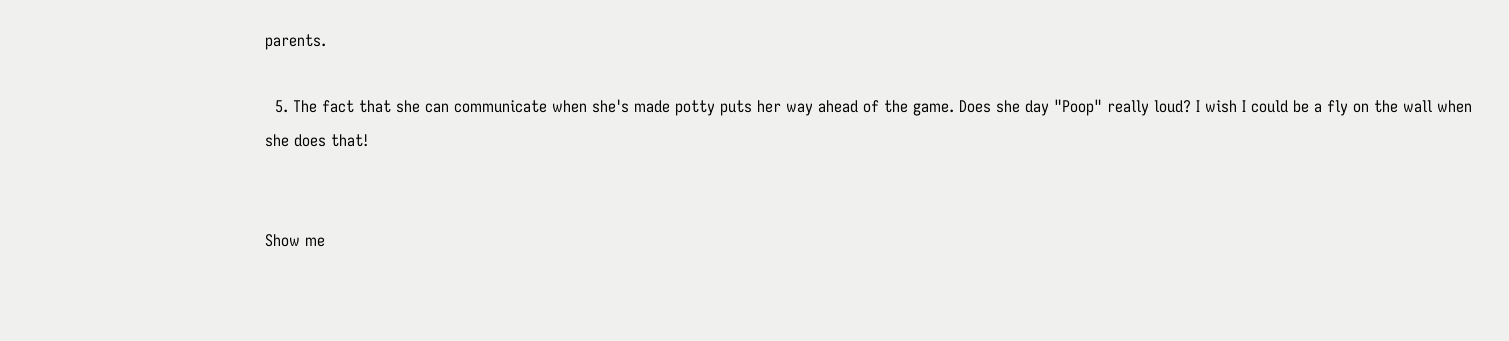parents.

  5. The fact that she can communicate when she's made potty puts her way ahead of the game. Does she day "Poop" really loud? I wish I could be a fly on the wall when she does that!


Show me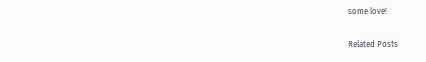some love!

Related Posts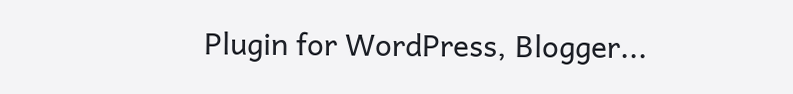Plugin for WordPress, Blogger...